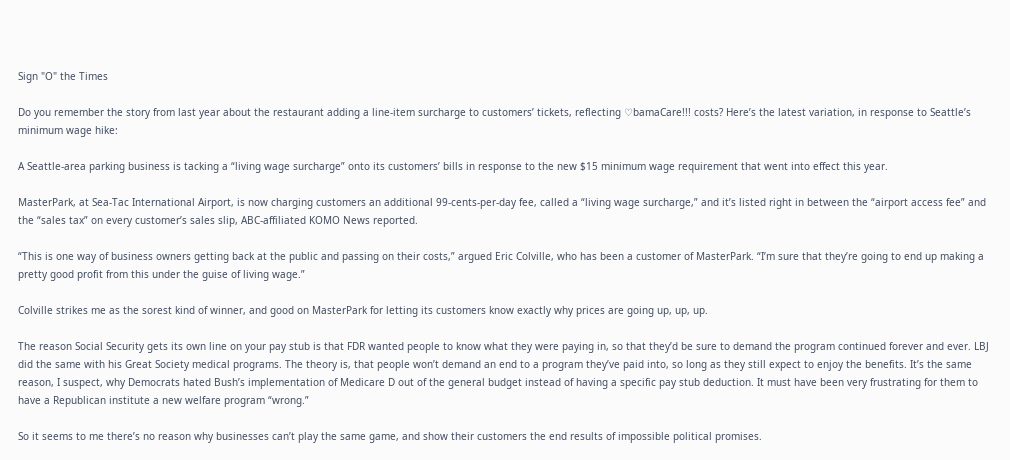Sign "O" the Times

Do you remember the story from last year about the restaurant adding a line-item surcharge to customers’ tickets, reflecting ♡bamaCare!!! costs? Here’s the latest variation, in response to Seattle’s minimum wage hike:

A Seattle-area parking business is tacking a “living wage surcharge” onto its customers’ bills in response to the new $15 minimum wage requirement that went into effect this year.

MasterPark, at Sea-Tac International Airport, is now charging customers an additional 99-cents-per-day fee, called a “living wage surcharge,” and it’s listed right in between the “airport access fee” and the “sales tax” on every customer’s sales slip, ABC-affiliated KOMO News reported.

“This is one way of business owners getting back at the public and passing on their costs,” argued Eric Colville, who has been a customer of MasterPark. “I’m sure that they’re going to end up making a pretty good profit from this under the guise of living wage.”

Colville strikes me as the sorest kind of winner, and good on MasterPark for letting its customers know exactly why prices are going up, up, up.

The reason Social Security gets its own line on your pay stub is that FDR wanted people to know what they were paying in, so that they’d be sure to demand the program continued forever and ever. LBJ did the same with his Great Society medical programs. The theory is, that people won’t demand an end to a program they’ve paid into, so long as they still expect to enjoy the benefits. It’s the same reason, I suspect, why Democrats hated Bush’s implementation of Medicare D out of the general budget instead of having a specific pay stub deduction. It must have been very frustrating for them to have a Republican institute a new welfare program “wrong.”

So it seems to me there’s no reason why businesses can’t play the same game, and show their customers the end results of impossible political promises.